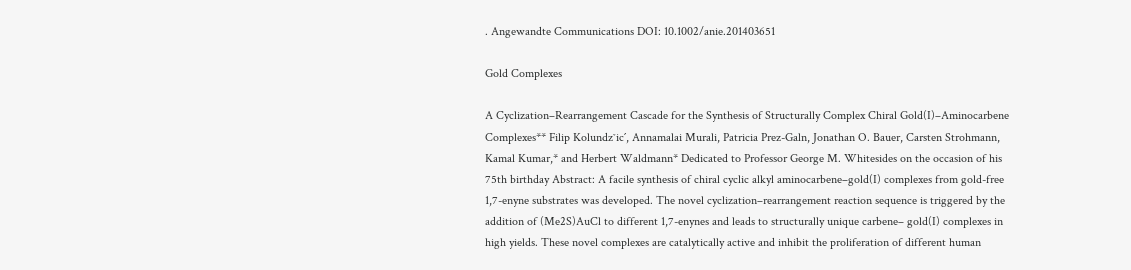. Angewandte Communications DOI: 10.1002/anie.201403651

Gold Complexes

A Cyclization–Rearrangement Cascade for the Synthesis of Structurally Complex Chiral Gold(I)–Aminocarbene Complexes** Filip Kolundzˇic´, Annamalai Murali, Patricia Prez-Galn, Jonathan O. Bauer, Carsten Strohmann, Kamal Kumar,* and Herbert Waldmann* Dedicated to Professor George M. Whitesides on the occasion of his 75th birthday Abstract: A facile synthesis of chiral cyclic alkyl aminocarbene–gold(I) complexes from gold-free 1,7-enyne substrates was developed. The novel cyclization–rearrangement reaction sequence is triggered by the addition of (Me2S)AuCl to different 1,7-enynes and leads to structurally unique carbene– gold(I) complexes in high yields. These novel complexes are catalytically active and inhibit the proliferation of different human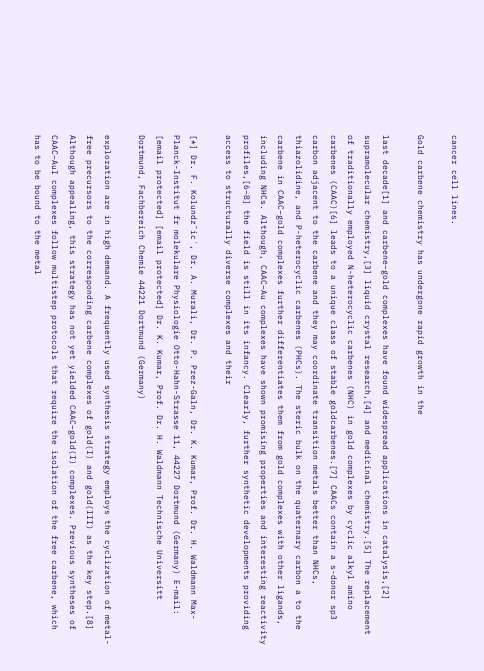cancer cell lines.

Gold carbene chemistry has undergone rapid growth in the

last decade[1] and carbene–gold complexes have found widespread applications in catalysis,[2] supramolecular chemistry,[3] liquid crystal research,[4] and medicinal chemistry.[5] The replacement of traditionally employed N-heterocyclic carbenes (NHC) in gold complexes by cyclic alkyl amino carbenes (CAAC)[6] leads to a unique class of stable goldcarbenes.[7] CAACs contain a s-donor sp3 carbon adjacent to the carbene and they may coordinate transition metals better than NHCs, thiazolidine, and P-heterocyclic carbenes (PHCs). The steric bulk on the quaternary carbon a to the carbene in CAAC–gold complexes further differentiates them from gold complexes with other ligands, including NHCs. Although, CAAC–Au complexes have shown promising properties and interesting reactivity profiles,[6–8] the field is still in its infancy. Clearly, further synthetic developments providing access to structurally diverse complexes and their

[*] Dr. F. Kolundzˇic´, Dr. A. Murali, Dr. P. Prez-Galn, Dr. K. Kumar, Prof. Dr. H. Waldmann Max-Planck-Institut fr molekulare Physiologie Otto-Hahn-Strasse 11, 44227 Dortmund (Germany) E-mail: [email protected] [email protected] Dr. K. Kumar, Prof. Dr. H. Waldmann Technische Universitt Dortmund, Fachbereich Chemie 44221 Dortmund (Germany)

exploration are in high demand. A frequently used synthesis strategy employs the cyclization of metal-free precursors to the corresponding carbene complexes of gold(I) and gold(III) as the key step.[8] Although appealing, this strategy has not yet yielded CAAC–gold(I) complexes. Previous syntheses of CAAC–AuI complexes follow multistep protocols that require the isolation of the free carbene, which has to be bound to the metal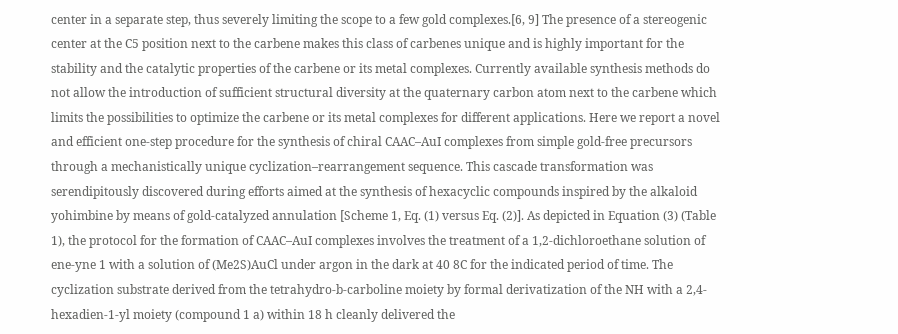center in a separate step, thus severely limiting the scope to a few gold complexes.[6, 9] The presence of a stereogenic center at the C5 position next to the carbene makes this class of carbenes unique and is highly important for the stability and the catalytic properties of the carbene or its metal complexes. Currently available synthesis methods do not allow the introduction of sufficient structural diversity at the quaternary carbon atom next to the carbene which limits the possibilities to optimize the carbene or its metal complexes for different applications. Here we report a novel and efficient one-step procedure for the synthesis of chiral CAAC–AuI complexes from simple gold-free precursors through a mechanistically unique cyclization–rearrangement sequence. This cascade transformation was serendipitously discovered during efforts aimed at the synthesis of hexacyclic compounds inspired by the alkaloid yohimbine by means of gold-catalyzed annulation [Scheme 1, Eq. (1) versus Eq. (2)]. As depicted in Equation (3) (Table 1), the protocol for the formation of CAAC–AuI complexes involves the treatment of a 1,2-dichloroethane solution of ene-yne 1 with a solution of (Me2S)AuCl under argon in the dark at 40 8C for the indicated period of time. The cyclization substrate derived from the tetrahydro-b-carboline moiety by formal derivatization of the NH with a 2,4-hexadien-1-yl moiety (compound 1 a) within 18 h cleanly delivered the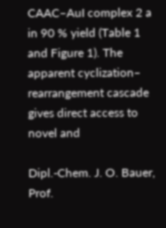CAAC–AuI complex 2 a in 90 % yield (Table 1 and Figure 1). The apparent cyclization– rearrangement cascade gives direct access to novel and

Dipl.-Chem. J. O. Bauer, Prof.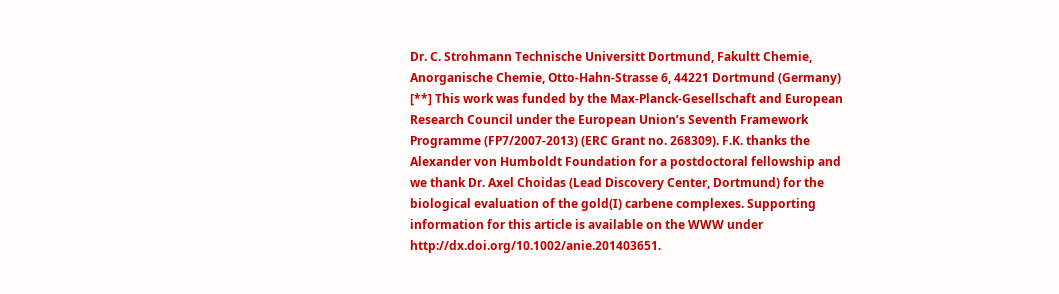Dr. C. Strohmann Technische Universitt Dortmund, Fakultt Chemie, Anorganische Chemie, Otto-Hahn-Strasse 6, 44221 Dortmund (Germany) [**] This work was funded by the Max-Planck-Gesellschaft and European Research Council under the European Union’s Seventh Framework Programme (FP7/2007-2013) (ERC Grant no. 268309). F.K. thanks the Alexander von Humboldt Foundation for a postdoctoral fellowship and we thank Dr. Axel Choidas (Lead Discovery Center, Dortmund) for the biological evaluation of the gold(I) carbene complexes. Supporting information for this article is available on the WWW under http://dx.doi.org/10.1002/anie.201403651.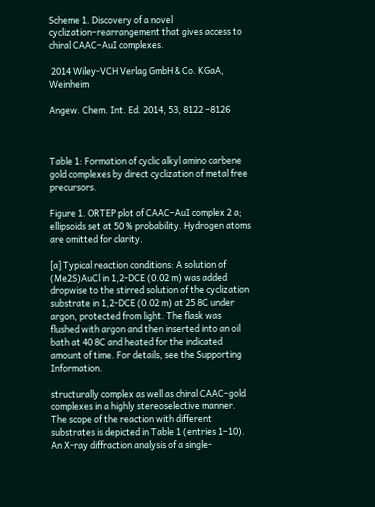Scheme 1. Discovery of a novel cyclization–rearrangement that gives access to chiral CAAC–AuI complexes.

 2014 Wiley-VCH Verlag GmbH & Co. KGaA, Weinheim

Angew. Chem. Int. Ed. 2014, 53, 8122 –8126



Table 1: Formation of cyclic alkyl amino carbene gold complexes by direct cyclization of metal free precursors.

Figure 1. ORTEP plot of CAAC–AuI complex 2 a; ellipsoids set at 50 % probability. Hydrogen atoms are omitted for clarity.

[a] Typical reaction conditions: A solution of (Me2S)AuCl in 1,2-DCE (0.02 m) was added dropwise to the stirred solution of the cyclization substrate in 1,2-DCE (0.02 m) at 25 8C under argon, protected from light. The flask was flushed with argon and then inserted into an oil bath at 40 8C and heated for the indicated amount of time. For details, see the Supporting Information.

structurally complex as well as chiral CAAC–gold complexes in a highly stereoselective manner. The scope of the reaction with different substrates is depicted in Table 1 (entries 1–10). An X-ray diffraction analysis of a single-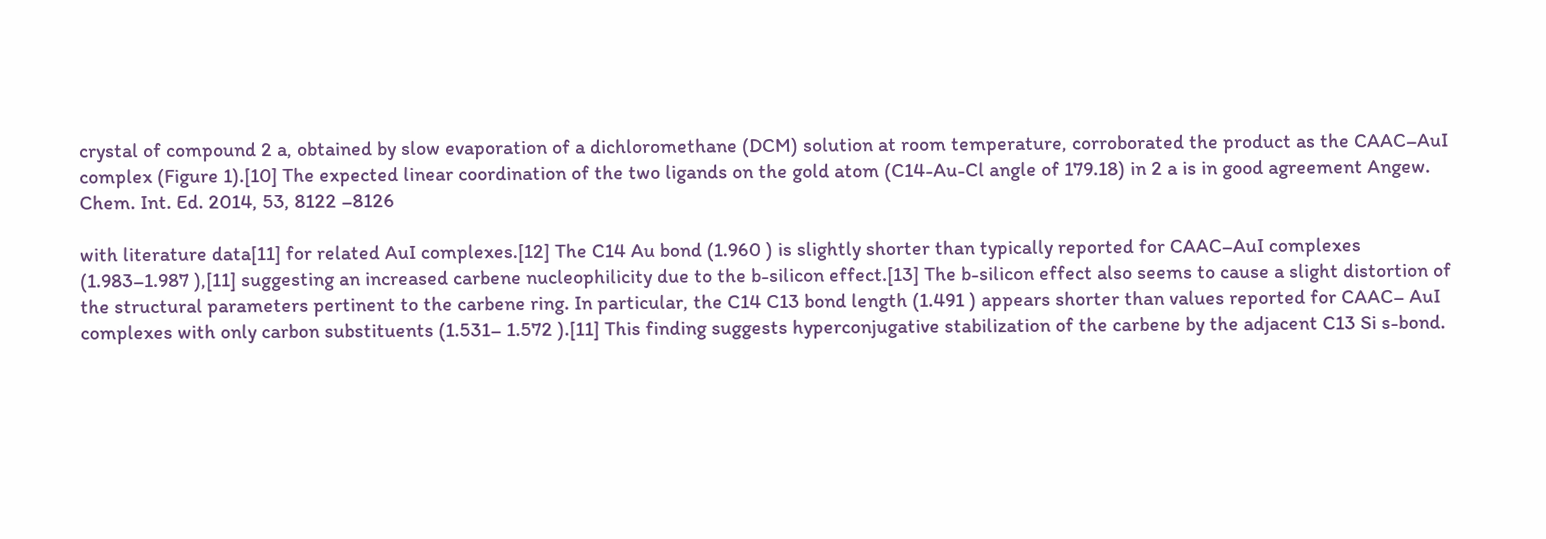crystal of compound 2 a, obtained by slow evaporation of a dichloromethane (DCM) solution at room temperature, corroborated the product as the CAAC–AuI complex (Figure 1).[10] The expected linear coordination of the two ligands on the gold atom (C14-Au-Cl angle of 179.18) in 2 a is in good agreement Angew. Chem. Int. Ed. 2014, 53, 8122 –8126

with literature data[11] for related AuI complexes.[12] The C14 Au bond (1.960 ) is slightly shorter than typically reported for CAAC–AuI complexes (1.983–1.987 ),[11] suggesting an increased carbene nucleophilicity due to the b-silicon effect.[13] The b-silicon effect also seems to cause a slight distortion of the structural parameters pertinent to the carbene ring. In particular, the C14 C13 bond length (1.491 ) appears shorter than values reported for CAAC– AuI complexes with only carbon substituents (1.531– 1.572 ).[11] This finding suggests hyperconjugative stabilization of the carbene by the adjacent C13 Si s-bond.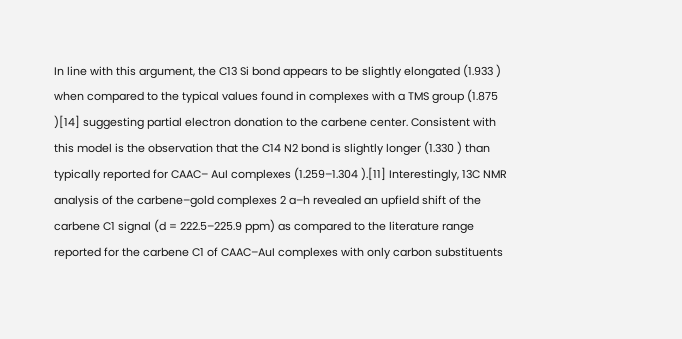In line with this argument, the C13 Si bond appears to be slightly elongated (1.933 ) when compared to the typical values found in complexes with a TMS group (1.875 )[14] suggesting partial electron donation to the carbene center. Consistent with this model is the observation that the C14 N2 bond is slightly longer (1.330 ) than typically reported for CAAC– AuI complexes (1.259–1.304 ).[11] Interestingly, 13C NMR analysis of the carbene–gold complexes 2 a–h revealed an upfield shift of the carbene C1 signal (d = 222.5–225.9 ppm) as compared to the literature range reported for the carbene C1 of CAAC–AuI complexes with only carbon substituents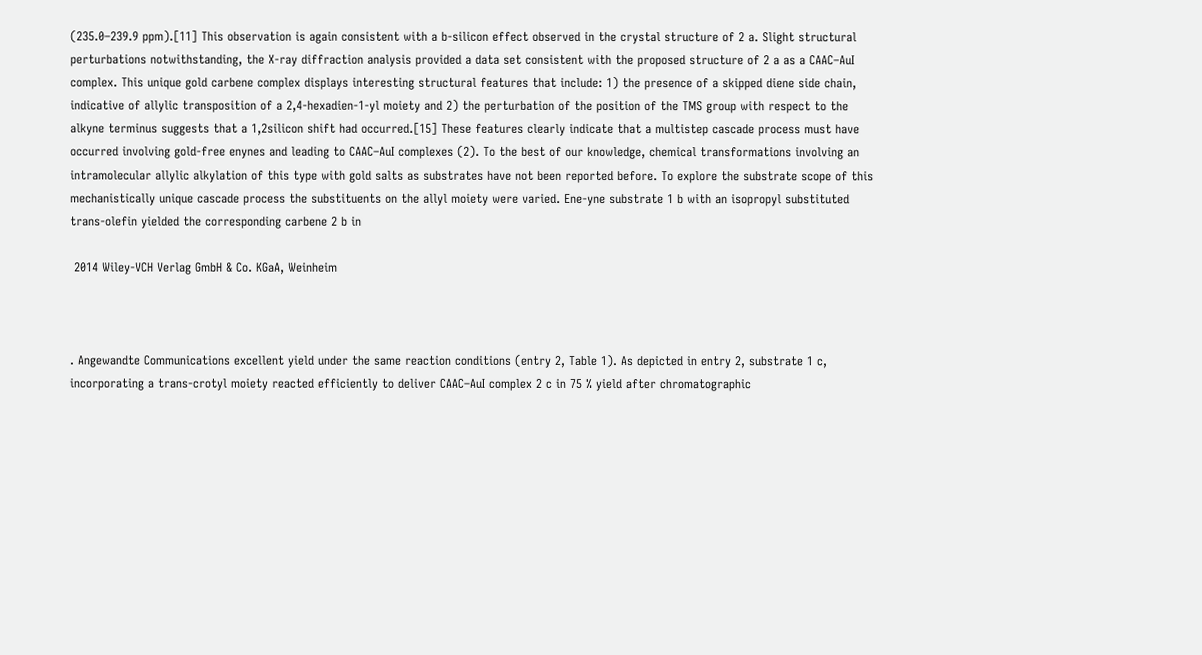(235.0–239.9 ppm).[11] This observation is again consistent with a b-silicon effect observed in the crystal structure of 2 a. Slight structural perturbations notwithstanding, the X-ray diffraction analysis provided a data set consistent with the proposed structure of 2 a as a CAAC–AuI complex. This unique gold carbene complex displays interesting structural features that include: 1) the presence of a skipped diene side chain, indicative of allylic transposition of a 2,4-hexadien-1-yl moiety and 2) the perturbation of the position of the TMS group with respect to the alkyne terminus suggests that a 1,2silicon shift had occurred.[15] These features clearly indicate that a multistep cascade process must have occurred involving gold-free enynes and leading to CAAC–AuI complexes (2). To the best of our knowledge, chemical transformations involving an intramolecular allylic alkylation of this type with gold salts as substrates have not been reported before. To explore the substrate scope of this mechanistically unique cascade process the substituents on the allyl moiety were varied. Ene-yne substrate 1 b with an isopropyl substituted trans-olefin yielded the corresponding carbene 2 b in

 2014 Wiley-VCH Verlag GmbH & Co. KGaA, Weinheim



. Angewandte Communications excellent yield under the same reaction conditions (entry 2, Table 1). As depicted in entry 2, substrate 1 c, incorporating a trans-crotyl moiety reacted efficiently to deliver CAAC–AuI complex 2 c in 75 % yield after chromatographic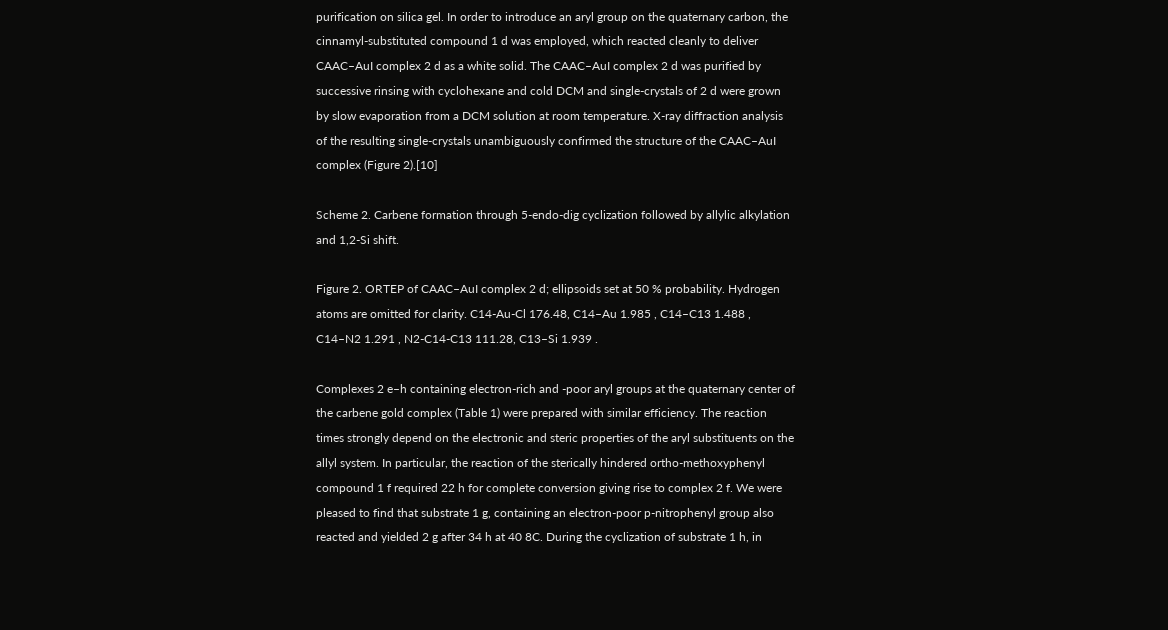purification on silica gel. In order to introduce an aryl group on the quaternary carbon, the cinnamyl-substituted compound 1 d was employed, which reacted cleanly to deliver CAAC–AuI complex 2 d as a white solid. The CAAC–AuI complex 2 d was purified by successive rinsing with cyclohexane and cold DCM and single-crystals of 2 d were grown by slow evaporation from a DCM solution at room temperature. X-ray diffraction analysis of the resulting single-crystals unambiguously confirmed the structure of the CAAC–AuI complex (Figure 2).[10]

Scheme 2. Carbene formation through 5-endo-dig cyclization followed by allylic alkylation and 1,2-Si shift.

Figure 2. ORTEP of CAAC–AuI complex 2 d; ellipsoids set at 50 % probability. Hydrogen atoms are omitted for clarity. C14-Au-Cl 176.48, C14–Au 1.985 , C14–C13 1.488 , C14–N2 1.291 , N2-C14-C13 111.28, C13–Si 1.939 .

Complexes 2 e–h containing electron-rich and -poor aryl groups at the quaternary center of the carbene gold complex (Table 1) were prepared with similar efficiency. The reaction times strongly depend on the electronic and steric properties of the aryl substituents on the allyl system. In particular, the reaction of the sterically hindered ortho-methoxyphenyl compound 1 f required 22 h for complete conversion giving rise to complex 2 f. We were pleased to find that substrate 1 g, containing an electron-poor p-nitrophenyl group also reacted and yielded 2 g after 34 h at 40 8C. During the cyclization of substrate 1 h, in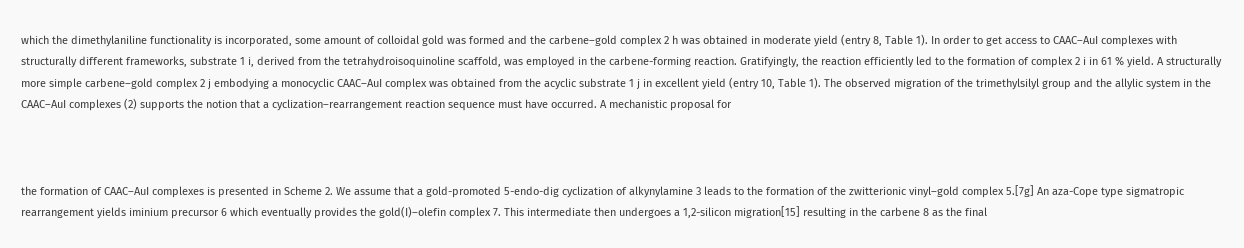which the dimethylaniline functionality is incorporated, some amount of colloidal gold was formed and the carbene–gold complex 2 h was obtained in moderate yield (entry 8, Table 1). In order to get access to CAAC–AuI complexes with structurally different frameworks, substrate 1 i, derived from the tetrahydroisoquinoline scaffold, was employed in the carbene-forming reaction. Gratifyingly, the reaction efficiently led to the formation of complex 2 i in 61 % yield. A structurally more simple carbene–gold complex 2 j embodying a monocyclic CAAC–AuI complex was obtained from the acyclic substrate 1 j in excellent yield (entry 10, Table 1). The observed migration of the trimethylsilyl group and the allylic system in the CAAC–AuI complexes (2) supports the notion that a cyclization–rearrangement reaction sequence must have occurred. A mechanistic proposal for



the formation of CAAC–AuI complexes is presented in Scheme 2. We assume that a gold-promoted 5-endo-dig cyclization of alkynylamine 3 leads to the formation of the zwitterionic vinyl–gold complex 5.[7g] An aza-Cope type sigmatropic rearrangement yields iminium precursor 6 which eventually provides the gold(I)–olefin complex 7. This intermediate then undergoes a 1,2-silicon migration[15] resulting in the carbene 8 as the final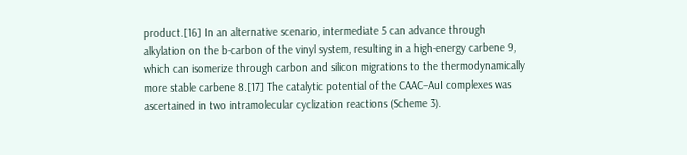product.[16] In an alternative scenario, intermediate 5 can advance through alkylation on the b-carbon of the vinyl system, resulting in a high-energy carbene 9, which can isomerize through carbon and silicon migrations to the thermodynamically more stable carbene 8.[17] The catalytic potential of the CAAC–AuI complexes was ascertained in two intramolecular cyclization reactions (Scheme 3).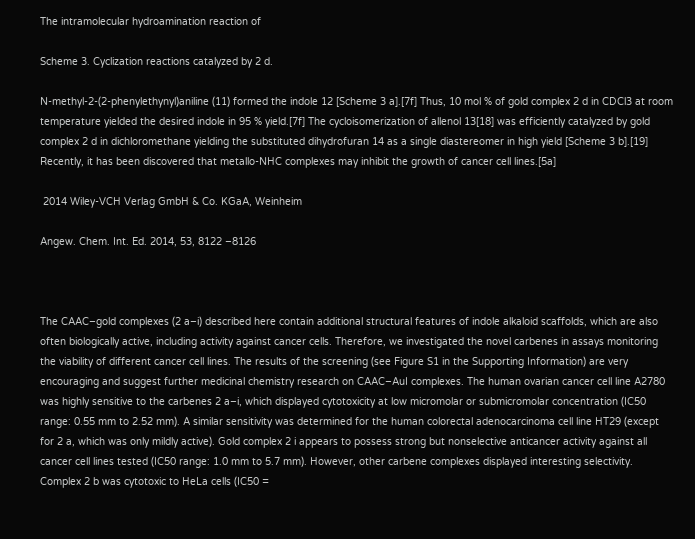The intramolecular hydroamination reaction of

Scheme 3. Cyclization reactions catalyzed by 2 d.

N-methyl-2-(2-phenylethynyl)aniline (11) formed the indole 12 [Scheme 3 a].[7f] Thus, 10 mol % of gold complex 2 d in CDCl3 at room temperature yielded the desired indole in 95 % yield.[7f] The cycloisomerization of allenol 13[18] was efficiently catalyzed by gold complex 2 d in dichloromethane yielding the substituted dihydrofuran 14 as a single diastereomer in high yield [Scheme 3 b].[19] Recently, it has been discovered that metallo-NHC complexes may inhibit the growth of cancer cell lines.[5a]

 2014 Wiley-VCH Verlag GmbH & Co. KGaA, Weinheim

Angew. Chem. Int. Ed. 2014, 53, 8122 –8126



The CAAC–gold complexes (2 a–i) described here contain additional structural features of indole alkaloid scaffolds, which are also often biologically active, including activity against cancer cells. Therefore, we investigated the novel carbenes in assays monitoring the viability of different cancer cell lines. The results of the screening (see Figure S1 in the Supporting Information) are very encouraging and suggest further medicinal chemistry research on CAAC–AuI complexes. The human ovarian cancer cell line A2780 was highly sensitive to the carbenes 2 a–i, which displayed cytotoxicity at low micromolar or submicromolar concentration (IC50 range: 0.55 mm to 2.52 mm). A similar sensitivity was determined for the human colorectal adenocarcinoma cell line HT29 (except for 2 a, which was only mildly active). Gold complex 2 i appears to possess strong but nonselective anticancer activity against all cancer cell lines tested (IC50 range: 1.0 mm to 5.7 mm). However, other carbene complexes displayed interesting selectivity. Complex 2 b was cytotoxic to HeLa cells (IC50 =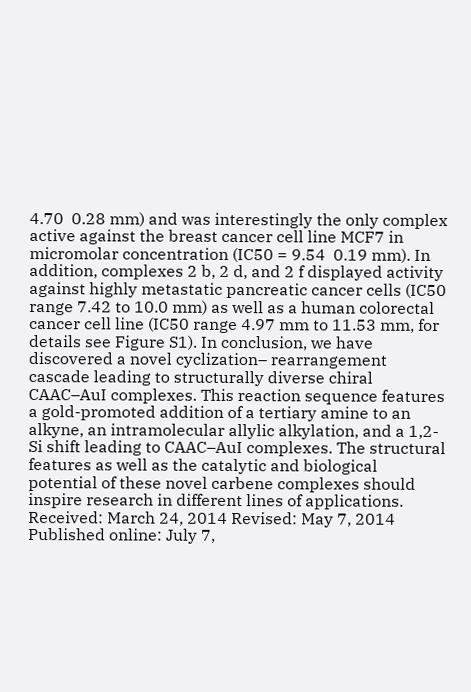4.70  0.28 mm) and was interestingly the only complex active against the breast cancer cell line MCF7 in micromolar concentration (IC50 = 9.54  0.19 mm). In addition, complexes 2 b, 2 d, and 2 f displayed activity against highly metastatic pancreatic cancer cells (IC50 range 7.42 to 10.0 mm) as well as a human colorectal cancer cell line (IC50 range 4.97 mm to 11.53 mm, for details see Figure S1). In conclusion, we have discovered a novel cyclization– rearrangement cascade leading to structurally diverse chiral CAAC–AuI complexes. This reaction sequence features a gold-promoted addition of a tertiary amine to an alkyne, an intramolecular allylic alkylation, and a 1,2-Si shift leading to CAAC–AuI complexes. The structural features as well as the catalytic and biological potential of these novel carbene complexes should inspire research in different lines of applications. Received: March 24, 2014 Revised: May 7, 2014 Published online: July 7,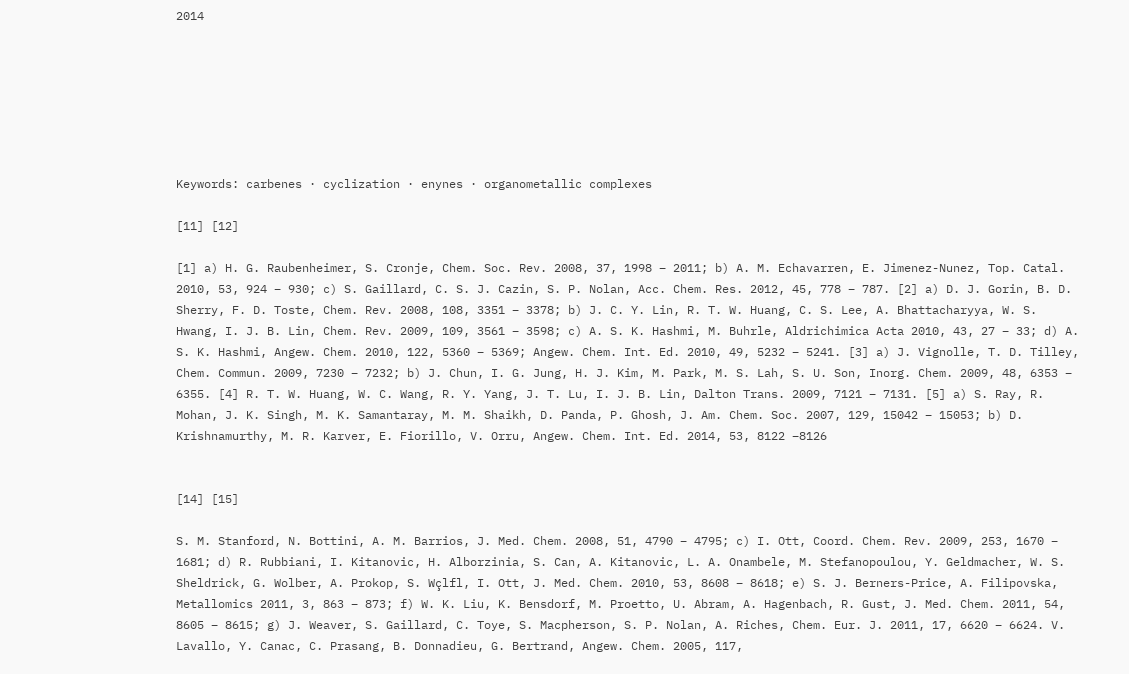2014







Keywords: carbenes · cyclization · enynes · organometallic complexes

[11] [12]

[1] a) H. G. Raubenheimer, S. Cronje, Chem. Soc. Rev. 2008, 37, 1998 – 2011; b) A. M. Echavarren, E. Jimenez-Nunez, Top. Catal. 2010, 53, 924 – 930; c) S. Gaillard, C. S. J. Cazin, S. P. Nolan, Acc. Chem. Res. 2012, 45, 778 – 787. [2] a) D. J. Gorin, B. D. Sherry, F. D. Toste, Chem. Rev. 2008, 108, 3351 – 3378; b) J. C. Y. Lin, R. T. W. Huang, C. S. Lee, A. Bhattacharyya, W. S. Hwang, I. J. B. Lin, Chem. Rev. 2009, 109, 3561 – 3598; c) A. S. K. Hashmi, M. Buhrle, Aldrichimica Acta 2010, 43, 27 – 33; d) A. S. K. Hashmi, Angew. Chem. 2010, 122, 5360 – 5369; Angew. Chem. Int. Ed. 2010, 49, 5232 – 5241. [3] a) J. Vignolle, T. D. Tilley, Chem. Commun. 2009, 7230 – 7232; b) J. Chun, I. G. Jung, H. J. Kim, M. Park, M. S. Lah, S. U. Son, Inorg. Chem. 2009, 48, 6353 – 6355. [4] R. T. W. Huang, W. C. Wang, R. Y. Yang, J. T. Lu, I. J. B. Lin, Dalton Trans. 2009, 7121 – 7131. [5] a) S. Ray, R. Mohan, J. K. Singh, M. K. Samantaray, M. M. Shaikh, D. Panda, P. Ghosh, J. Am. Chem. Soc. 2007, 129, 15042 – 15053; b) D. Krishnamurthy, M. R. Karver, E. Fiorillo, V. Orru, Angew. Chem. Int. Ed. 2014, 53, 8122 –8126


[14] [15]

S. M. Stanford, N. Bottini, A. M. Barrios, J. Med. Chem. 2008, 51, 4790 – 4795; c) I. Ott, Coord. Chem. Rev. 2009, 253, 1670 – 1681; d) R. Rubbiani, I. Kitanovic, H. Alborzinia, S. Can, A. Kitanovic, L. A. Onambele, M. Stefanopoulou, Y. Geldmacher, W. S. Sheldrick, G. Wolber, A. Prokop, S. Wçlfl, I. Ott, J. Med. Chem. 2010, 53, 8608 – 8618; e) S. J. Berners-Price, A. Filipovska, Metallomics 2011, 3, 863 – 873; f) W. K. Liu, K. Bensdorf, M. Proetto, U. Abram, A. Hagenbach, R. Gust, J. Med. Chem. 2011, 54, 8605 – 8615; g) J. Weaver, S. Gaillard, C. Toye, S. Macpherson, S. P. Nolan, A. Riches, Chem. Eur. J. 2011, 17, 6620 – 6624. V. Lavallo, Y. Canac, C. Prasang, B. Donnadieu, G. Bertrand, Angew. Chem. 2005, 117,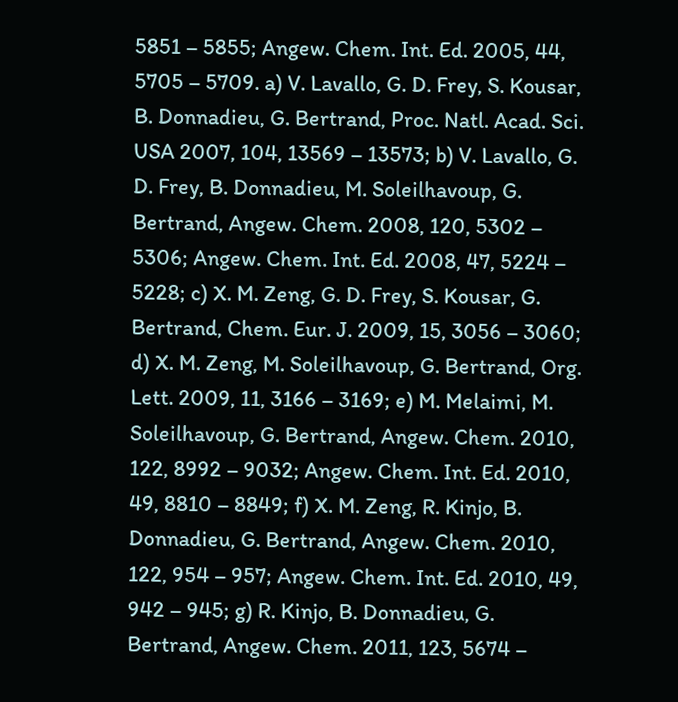5851 – 5855; Angew. Chem. Int. Ed. 2005, 44, 5705 – 5709. a) V. Lavallo, G. D. Frey, S. Kousar, B. Donnadieu, G. Bertrand, Proc. Natl. Acad. Sci. USA 2007, 104, 13569 – 13573; b) V. Lavallo, G. D. Frey, B. Donnadieu, M. Soleilhavoup, G. Bertrand, Angew. Chem. 2008, 120, 5302 – 5306; Angew. Chem. Int. Ed. 2008, 47, 5224 – 5228; c) X. M. Zeng, G. D. Frey, S. Kousar, G. Bertrand, Chem. Eur. J. 2009, 15, 3056 – 3060; d) X. M. Zeng, M. Soleilhavoup, G. Bertrand, Org. Lett. 2009, 11, 3166 – 3169; e) M. Melaimi, M. Soleilhavoup, G. Bertrand, Angew. Chem. 2010, 122, 8992 – 9032; Angew. Chem. Int. Ed. 2010, 49, 8810 – 8849; f) X. M. Zeng, R. Kinjo, B. Donnadieu, G. Bertrand, Angew. Chem. 2010, 122, 954 – 957; Angew. Chem. Int. Ed. 2010, 49, 942 – 945; g) R. Kinjo, B. Donnadieu, G. Bertrand, Angew. Chem. 2011, 123, 5674 –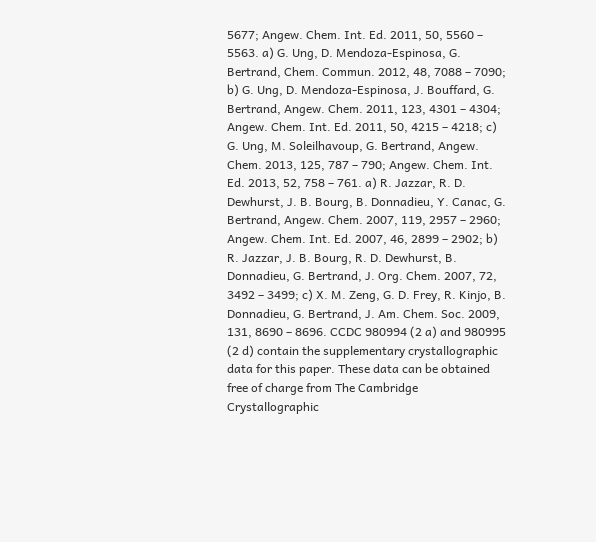5677; Angew. Chem. Int. Ed. 2011, 50, 5560 – 5563. a) G. Ung, D. Mendoza-Espinosa, G. Bertrand, Chem. Commun. 2012, 48, 7088 – 7090; b) G. Ung, D. Mendoza-Espinosa, J. Bouffard, G. Bertrand, Angew. Chem. 2011, 123, 4301 – 4304; Angew. Chem. Int. Ed. 2011, 50, 4215 – 4218; c) G. Ung, M. Soleilhavoup, G. Bertrand, Angew. Chem. 2013, 125, 787 – 790; Angew. Chem. Int. Ed. 2013, 52, 758 – 761. a) R. Jazzar, R. D. Dewhurst, J. B. Bourg, B. Donnadieu, Y. Canac, G. Bertrand, Angew. Chem. 2007, 119, 2957 – 2960; Angew. Chem. Int. Ed. 2007, 46, 2899 – 2902; b) R. Jazzar, J. B. Bourg, R. D. Dewhurst, B. Donnadieu, G. Bertrand, J. Org. Chem. 2007, 72, 3492 – 3499; c) X. M. Zeng, G. D. Frey, R. Kinjo, B. Donnadieu, G. Bertrand, J. Am. Chem. Soc. 2009, 131, 8690 – 8696. CCDC 980994 (2 a) and 980995 (2 d) contain the supplementary crystallographic data for this paper. These data can be obtained free of charge from The Cambridge Crystallographic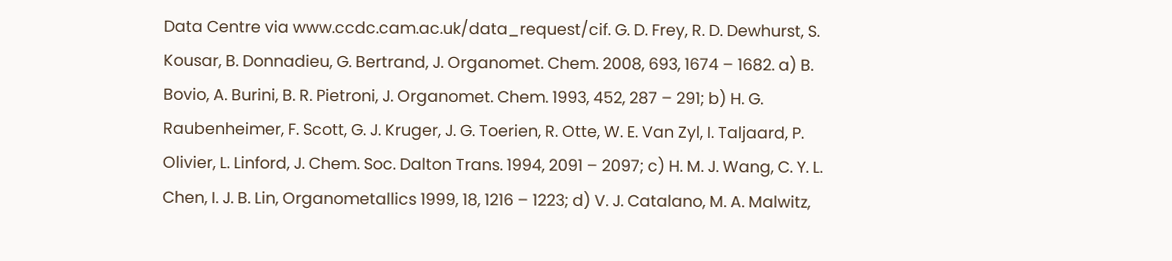Data Centre via www.ccdc.cam.ac.uk/data_request/cif. G. D. Frey, R. D. Dewhurst, S. Kousar, B. Donnadieu, G. Bertrand, J. Organomet. Chem. 2008, 693, 1674 – 1682. a) B. Bovio, A. Burini, B. R. Pietroni, J. Organomet. Chem. 1993, 452, 287 – 291; b) H. G. Raubenheimer, F. Scott, G. J. Kruger, J. G. Toerien, R. Otte, W. E. Van Zyl, I. Taljaard, P. Olivier, L. Linford, J. Chem. Soc. Dalton Trans. 1994, 2091 – 2097; c) H. M. J. Wang, C. Y. L. Chen, I. J. B. Lin, Organometallics 1999, 18, 1216 – 1223; d) V. J. Catalano, M. A. Malwitz,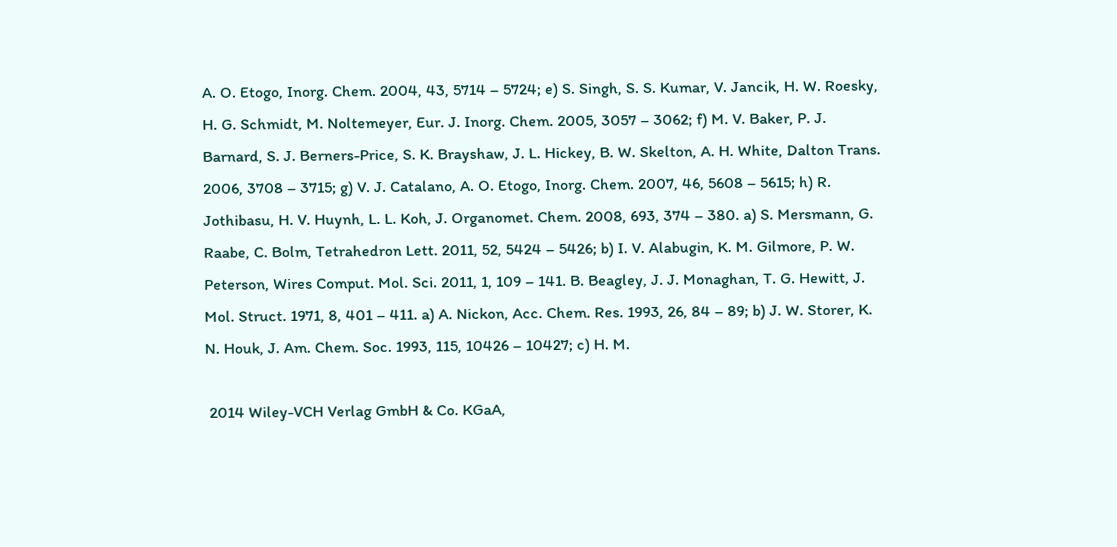A. O. Etogo, Inorg. Chem. 2004, 43, 5714 – 5724; e) S. Singh, S. S. Kumar, V. Jancik, H. W. Roesky, H. G. Schmidt, M. Noltemeyer, Eur. J. Inorg. Chem. 2005, 3057 – 3062; f) M. V. Baker, P. J. Barnard, S. J. Berners-Price, S. K. Brayshaw, J. L. Hickey, B. W. Skelton, A. H. White, Dalton Trans. 2006, 3708 – 3715; g) V. J. Catalano, A. O. Etogo, Inorg. Chem. 2007, 46, 5608 – 5615; h) R. Jothibasu, H. V. Huynh, L. L. Koh, J. Organomet. Chem. 2008, 693, 374 – 380. a) S. Mersmann, G. Raabe, C. Bolm, Tetrahedron Lett. 2011, 52, 5424 – 5426; b) I. V. Alabugin, K. M. Gilmore, P. W. Peterson, Wires Comput. Mol. Sci. 2011, 1, 109 – 141. B. Beagley, J. J. Monaghan, T. G. Hewitt, J. Mol. Struct. 1971, 8, 401 – 411. a) A. Nickon, Acc. Chem. Res. 1993, 26, 84 – 89; b) J. W. Storer, K. N. Houk, J. Am. Chem. Soc. 1993, 115, 10426 – 10427; c) H. M.

 2014 Wiley-VCH Verlag GmbH & Co. KGaA,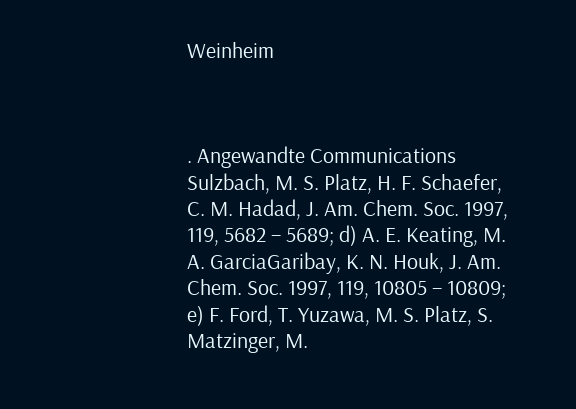Weinheim



. Angewandte Communications Sulzbach, M. S. Platz, H. F. Schaefer, C. M. Hadad, J. Am. Chem. Soc. 1997, 119, 5682 – 5689; d) A. E. Keating, M. A. GarciaGaribay, K. N. Houk, J. Am. Chem. Soc. 1997, 119, 10805 – 10809; e) F. Ford, T. Yuzawa, M. S. Platz, S. Matzinger, M.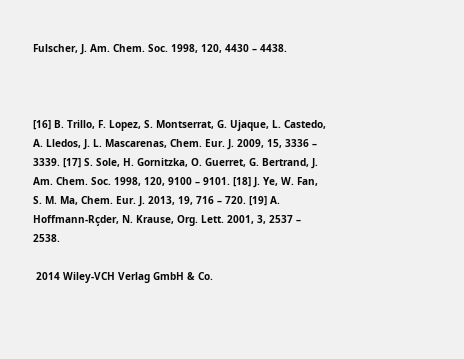Fulscher, J. Am. Chem. Soc. 1998, 120, 4430 – 4438.



[16] B. Trillo, F. Lopez, S. Montserrat, G. Ujaque, L. Castedo, A. Lledos, J. L. Mascarenas, Chem. Eur. J. 2009, 15, 3336 – 3339. [17] S. Sole, H. Gornitzka, O. Guerret, G. Bertrand, J. Am. Chem. Soc. 1998, 120, 9100 – 9101. [18] J. Ye, W. Fan, S. M. Ma, Chem. Eur. J. 2013, 19, 716 – 720. [19] A. Hoffmann-Rçder, N. Krause, Org. Lett. 2001, 3, 2537 – 2538.

 2014 Wiley-VCH Verlag GmbH & Co.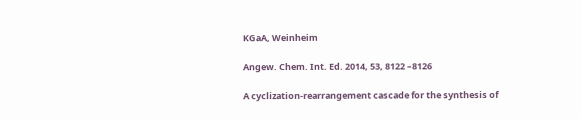KGaA, Weinheim

Angew. Chem. Int. Ed. 2014, 53, 8122 –8126

A cyclization-rearrangement cascade for the synthesis of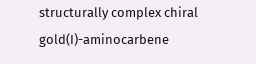structurally complex chiral gold(I)-aminocarbene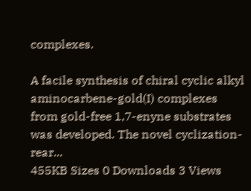complexes.

A facile synthesis of chiral cyclic alkyl aminocarbene-gold(I) complexes from gold-free 1,7-enyne substrates was developed. The novel cyclization-rear...
455KB Sizes 0 Downloads 3 Views